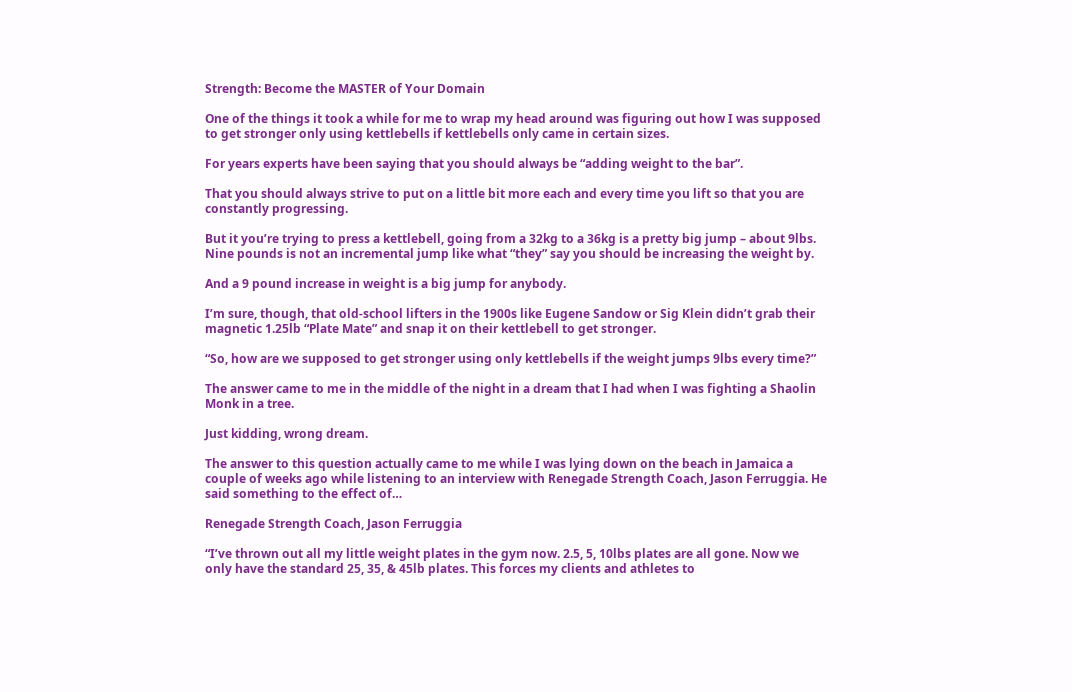Strength: Become the MASTER of Your Domain

One of the things it took a while for me to wrap my head around was figuring out how I was supposed to get stronger only using kettlebells if kettlebells only came in certain sizes.

For years experts have been saying that you should always be “adding weight to the bar”.

That you should always strive to put on a little bit more each and every time you lift so that you are constantly progressing.

But it you’re trying to press a kettlebell, going from a 32kg to a 36kg is a pretty big jump – about 9lbs. Nine pounds is not an incremental jump like what “they” say you should be increasing the weight by.

And a 9 pound increase in weight is a big jump for anybody.

I’m sure, though, that old-school lifters in the 1900s like Eugene Sandow or Sig Klein didn’t grab their magnetic 1.25lb “Plate Mate” and snap it on their kettlebell to get stronger.

“So, how are we supposed to get stronger using only kettlebells if the weight jumps 9lbs every time?”

The answer came to me in the middle of the night in a dream that I had when I was fighting a Shaolin Monk in a tree.

Just kidding, wrong dream.

The answer to this question actually came to me while I was lying down on the beach in Jamaica a couple of weeks ago while listening to an interview with Renegade Strength Coach, Jason Ferruggia. He said something to the effect of…

Renegade Strength Coach, Jason Ferruggia

“I’ve thrown out all my little weight plates in the gym now. 2.5, 5, 10lbs plates are all gone. Now we only have the standard 25, 35, & 45lb plates. This forces my clients and athletes to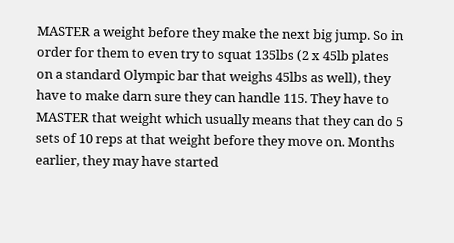MASTER a weight before they make the next big jump. So in order for them to even try to squat 135lbs (2 x 45lb plates on a standard Olympic bar that weighs 45lbs as well), they have to make darn sure they can handle 115. They have to MASTER that weight which usually means that they can do 5 sets of 10 reps at that weight before they move on. Months earlier, they may have started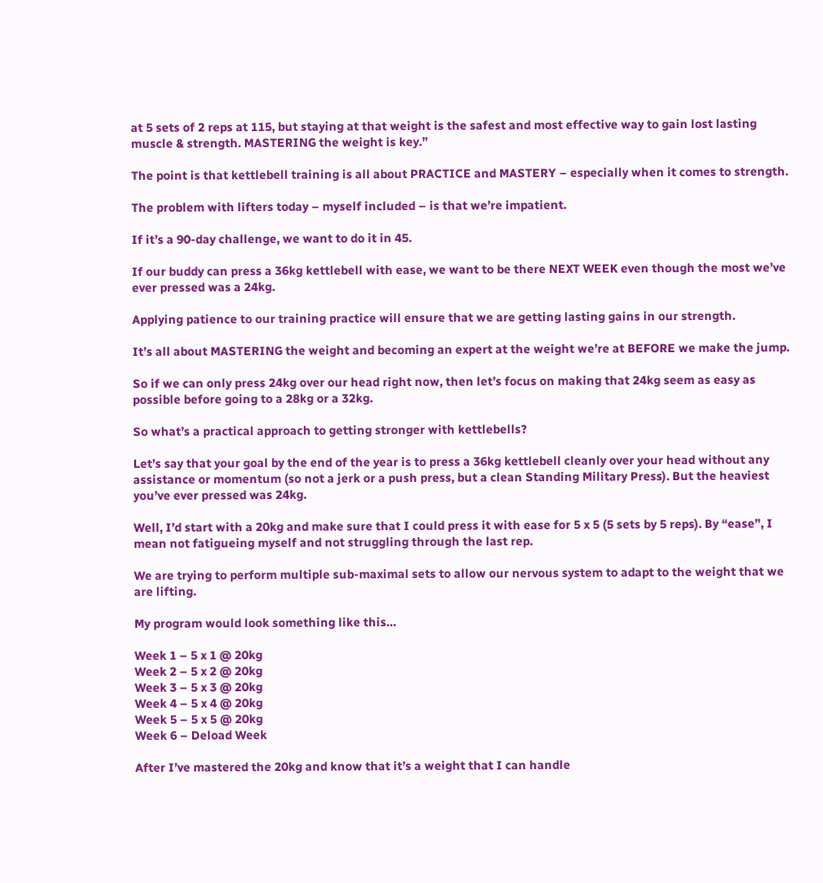at 5 sets of 2 reps at 115, but staying at that weight is the safest and most effective way to gain lost lasting muscle & strength. MASTERING the weight is key.”

The point is that kettlebell training is all about PRACTICE and MASTERY – especially when it comes to strength.

The problem with lifters today – myself included – is that we’re impatient.

If it’s a 90-day challenge, we want to do it in 45.

If our buddy can press a 36kg kettlebell with ease, we want to be there NEXT WEEK even though the most we’ve ever pressed was a 24kg.

Applying patience to our training practice will ensure that we are getting lasting gains in our strength.

It’s all about MASTERING the weight and becoming an expert at the weight we’re at BEFORE we make the jump.

So if we can only press 24kg over our head right now, then let’s focus on making that 24kg seem as easy as possible before going to a 28kg or a 32kg.

So what’s a practical approach to getting stronger with kettlebells?

Let’s say that your goal by the end of the year is to press a 36kg kettlebell cleanly over your head without any assistance or momentum (so not a jerk or a push press, but a clean Standing Military Press). But the heaviest you’ve ever pressed was 24kg.

Well, I’d start with a 20kg and make sure that I could press it with ease for 5 x 5 (5 sets by 5 reps). By “ease”, I mean not fatigueing myself and not struggling through the last rep.

We are trying to perform multiple sub-maximal sets to allow our nervous system to adapt to the weight that we are lifting.

My program would look something like this…

Week 1 – 5 x 1 @ 20kg
Week 2 – 5 x 2 @ 20kg
Week 3 – 5 x 3 @ 20kg
Week 4 – 5 x 4 @ 20kg
Week 5 – 5 x 5 @ 20kg
Week 6 – Deload Week

After I’ve mastered the 20kg and know that it’s a weight that I can handle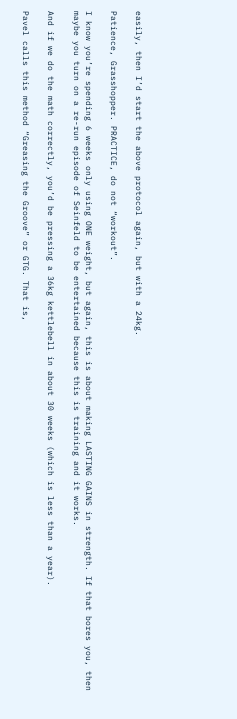easily, then I’d start the above protocol again, but with a 24kg.

Patience, Grasshopper. PRACTICE, do not “workout”.

I know you’re spending 6 weeks only using ONE weight, but again, this is about making LASTING GAINS in strength. If that bores you, then maybe you turn on a re-run episode of Seinfeld to be entertained because this is training and it works.

And if we do the math correctly, you’d be pressing a 36kg kettlebell in about 30 weeks (which is less than a year).

Pavel calls this method “Greasing the Groove” or GTG. That is,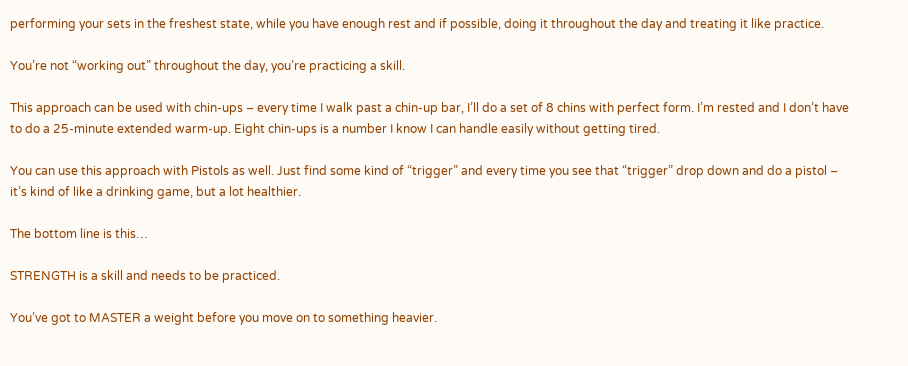performing your sets in the freshest state, while you have enough rest and if possible, doing it throughout the day and treating it like practice.

You’re not “working out” throughout the day, you’re practicing a skill.

This approach can be used with chin-ups – every time I walk past a chin-up bar, I’ll do a set of 8 chins with perfect form. I’m rested and I don’t have to do a 25-minute extended warm-up. Eight chin-ups is a number I know I can handle easily without getting tired.

You can use this approach with Pistols as well. Just find some kind of “trigger” and every time you see that “trigger” drop down and do a pistol – it’s kind of like a drinking game, but a lot healthier.

The bottom line is this…

STRENGTH is a skill and needs to be practiced.

You’ve got to MASTER a weight before you move on to something heavier.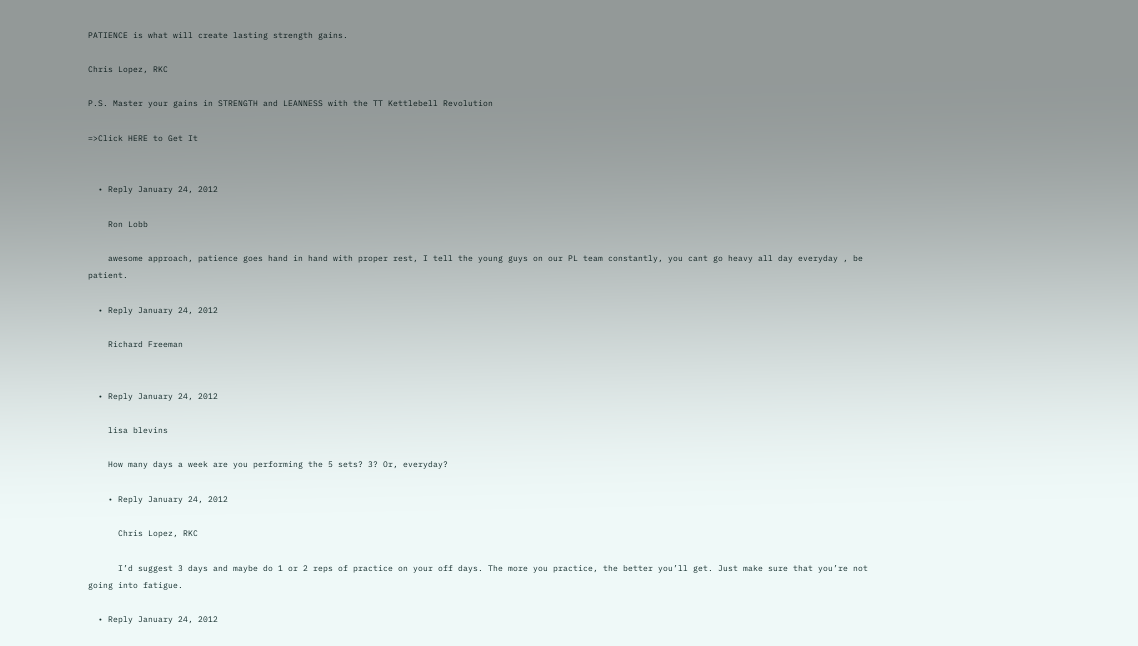PATIENCE is what will create lasting strength gains.

Chris Lopez, RKC

P.S. Master your gains in STRENGTH and LEANNESS with the TT Kettlebell Revolution

=>Click HERE to Get It


  • Reply January 24, 2012

    Ron Lobb

    awesome approach, patience goes hand in hand with proper rest, I tell the young guys on our PL team constantly, you cant go heavy all day everyday , be patient.

  • Reply January 24, 2012

    Richard Freeman


  • Reply January 24, 2012

    lisa blevins

    How many days a week are you performing the 5 sets? 3? Or, everyday?

    • Reply January 24, 2012

      Chris Lopez, RKC

      I’d suggest 3 days and maybe do 1 or 2 reps of practice on your off days. The more you practice, the better you’ll get. Just make sure that you’re not going into fatigue.

  • Reply January 24, 2012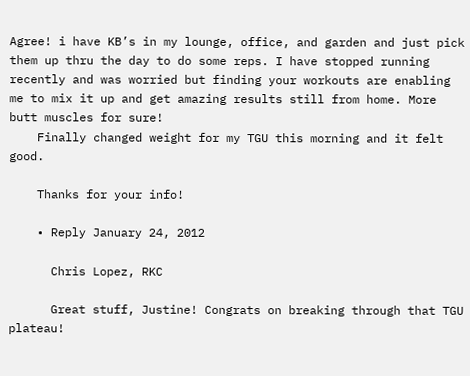Agree! i have KB’s in my lounge, office, and garden and just pick them up thru the day to do some reps. I have stopped running recently and was worried but finding your workouts are enabling me to mix it up and get amazing results still from home. More butt muscles for sure!
    Finally changed weight for my TGU this morning and it felt good.

    Thanks for your info!

    • Reply January 24, 2012

      Chris Lopez, RKC

      Great stuff, Justine! Congrats on breaking through that TGU plateau!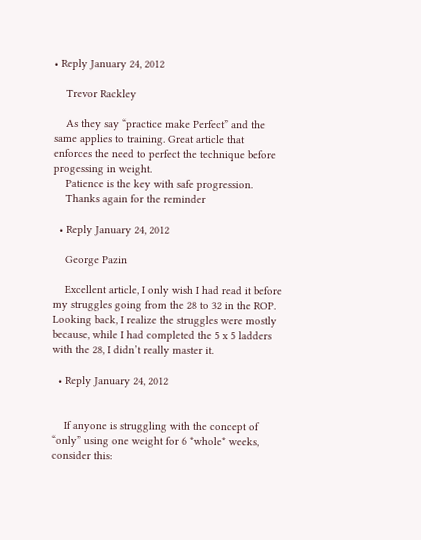• Reply January 24, 2012

    Trevor Rackley

    As they say “practice make Perfect” and the same applies to training. Great article that enforces the need to perfect the technique before progessing in weight.
    Patience is the key with safe progression.
    Thanks again for the reminder

  • Reply January 24, 2012

    George Pazin

    Excellent article, I only wish I had read it before my struggles going from the 28 to 32 in the ROP. Looking back, I realize the struggles were mostly because, while I had completed the 5 x 5 ladders with the 28, I didn’t really master it.

  • Reply January 24, 2012


    If anyone is struggling with the concept of “only” using one weight for 6 *whole* weeks, consider this: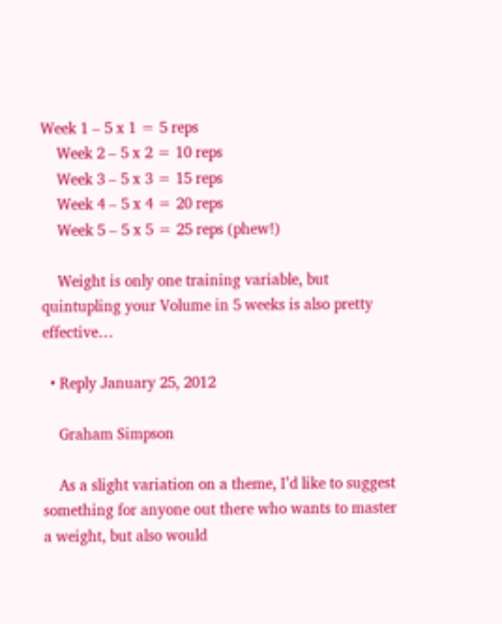Week 1 – 5 x 1 = 5 reps
    Week 2 – 5 x 2 = 10 reps
    Week 3 – 5 x 3 = 15 reps
    Week 4 – 5 x 4 = 20 reps
    Week 5 – 5 x 5 = 25 reps (phew!)

    Weight is only one training variable, but quintupling your Volume in 5 weeks is also pretty effective…

  • Reply January 25, 2012

    Graham Simpson

    As a slight variation on a theme, I’d like to suggest something for anyone out there who wants to master a weight, but also would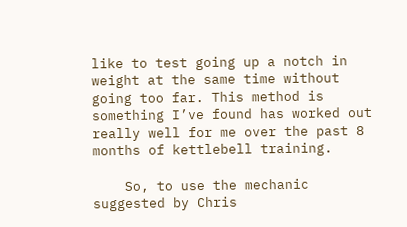like to test going up a notch in weight at the same time without going too far. This method is something I’ve found has worked out really well for me over the past 8 months of kettlebell training.

    So, to use the mechanic suggested by Chris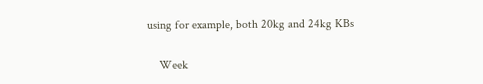using for example, both 20kg and 24kg KBs

    Week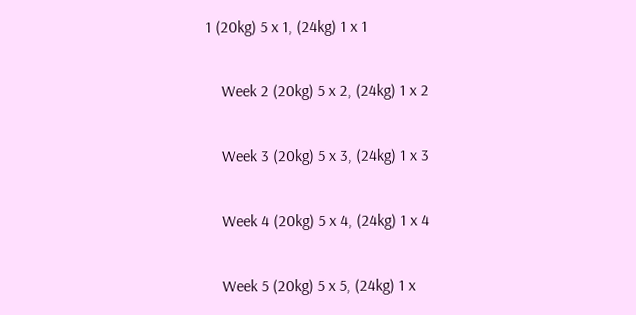1 (20kg) 5 x 1, (24kg) 1 x 1

    Week 2 (20kg) 5 x 2, (24kg) 1 x 2

    Week 3 (20kg) 5 x 3, (24kg) 1 x 3

    Week 4 (20kg) 5 x 4, (24kg) 1 x 4

    Week 5 (20kg) 5 x 5, (24kg) 1 x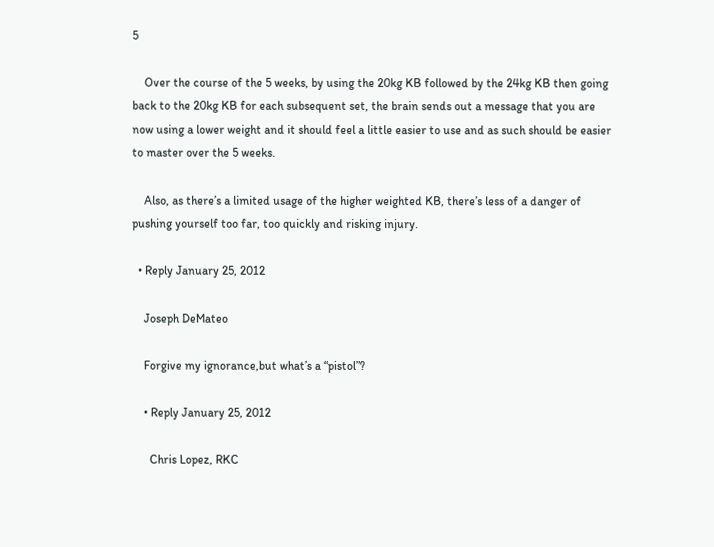5

    Over the course of the 5 weeks, by using the 20kg KB followed by the 24kg KB then going back to the 20kg KB for each subsequent set, the brain sends out a message that you are now using a lower weight and it should feel a little easier to use and as such should be easier to master over the 5 weeks.

    Also, as there’s a limited usage of the higher weighted KB, there’s less of a danger of pushing yourself too far, too quickly and risking injury.

  • Reply January 25, 2012

    Joseph DeMateo

    Forgive my ignorance,but what’s a “pistol”?

    • Reply January 25, 2012

      Chris Lopez, RKC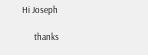Hi Joseph

      thanks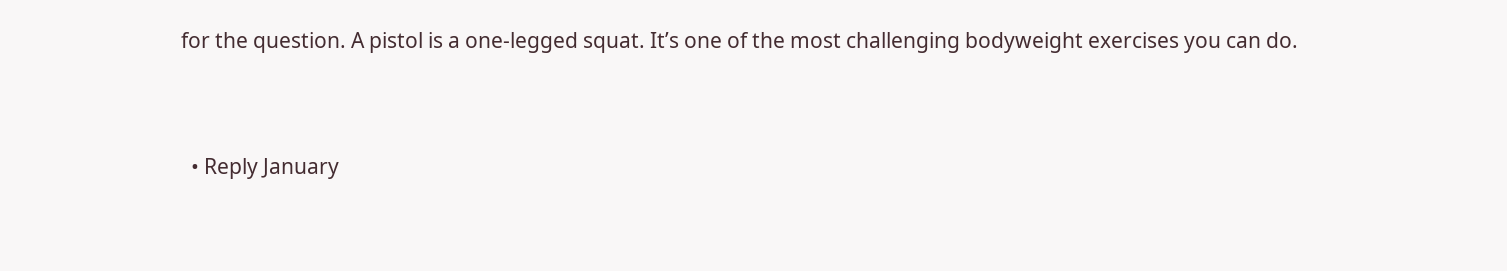for the question. A pistol is a one-legged squat. It’s one of the most challenging bodyweight exercises you can do.


  • Reply January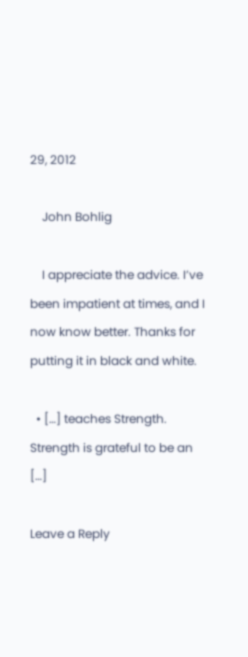29, 2012

    John Bohlig

    I appreciate the advice. I’ve been impatient at times, and I now know better. Thanks for putting it in black and white.

  • […] teaches Strength. Strength is grateful to be an […]

Leave a Reply